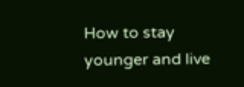How to stay younger and live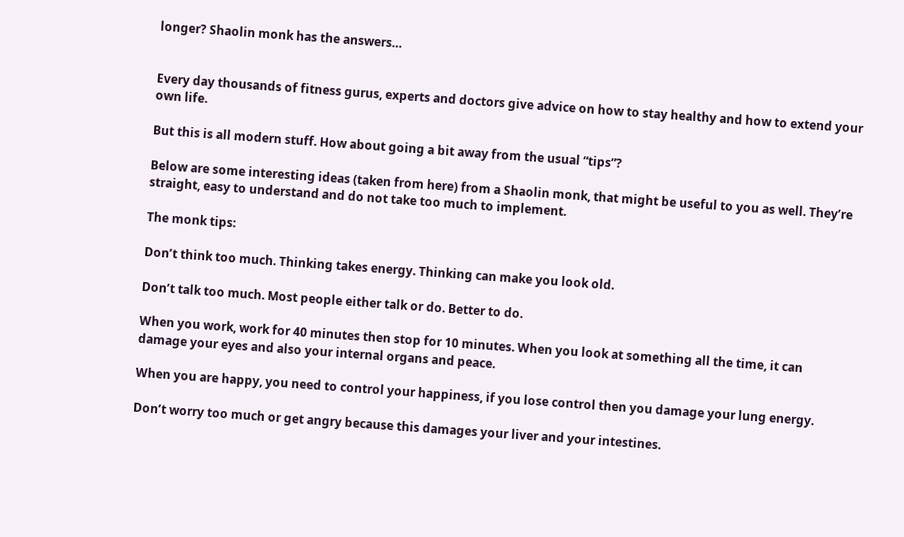longer? Shaolin monk has the answers…


Every day thousands of fitness gurus, experts and doctors give advice on how to stay healthy and how to extend your own life.

But this is all modern stuff. How about going a bit away from the usual “tips”?

Below are some interesting ideas (taken from here) from a Shaolin monk, that might be useful to you as well. They’re straight, easy to understand and do not take too much to implement.

The monk tips:

Don’t think too much. Thinking takes energy. Thinking can make you look old.

Don’t talk too much. Most people either talk or do. Better to do.

When you work, work for 40 minutes then stop for 10 minutes. When you look at something all the time, it can damage your eyes and also your internal organs and peace.

When you are happy, you need to control your happiness, if you lose control then you damage your lung energy.

Don’t worry too much or get angry because this damages your liver and your intestines.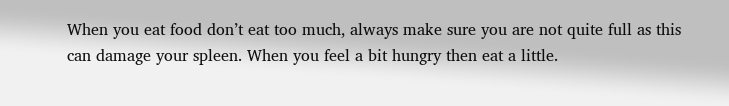When you eat food don’t eat too much, always make sure you are not quite full as this can damage your spleen. When you feel a bit hungry then eat a little.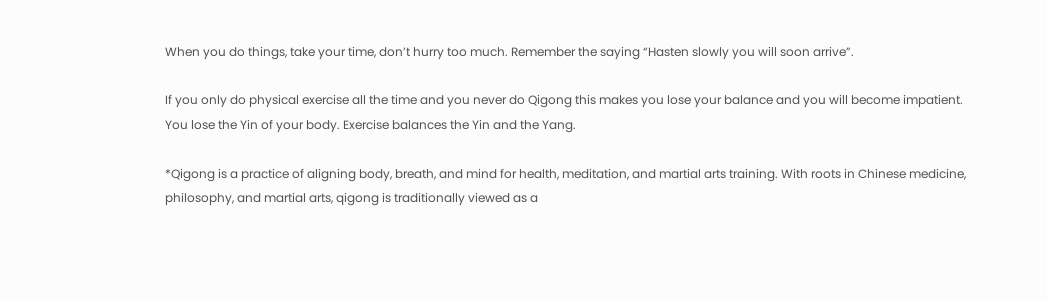When you do things, take your time, don’t hurry too much. Remember the saying “Hasten slowly you will soon arrive”.

If you only do physical exercise all the time and you never do Qigong this makes you lose your balance and you will become impatient. You lose the Yin of your body. Exercise balances the Yin and the Yang.

*Qigong is a practice of aligning body, breath, and mind for health, meditation, and martial arts training. With roots in Chinese medicine, philosophy, and martial arts, qigong is traditionally viewed as a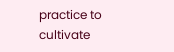practice to cultivate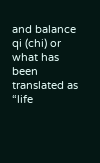and balance qi (chi) or what has been translated as “life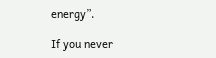energy”.

If you never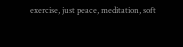exercise, just peace, meditation, soft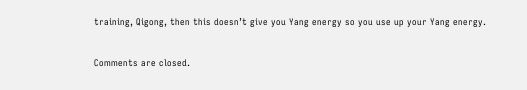training, Qigong, then this doesn’t give you Yang energy so you use up your Yang energy.


Comments are closed.